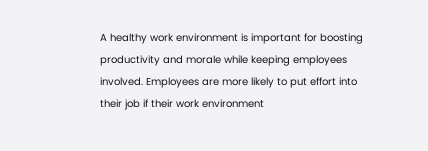A healthy work environment is important for boosting productivity and morale while keeping employees involved. Employees are more likely to put effort into their job if their work environment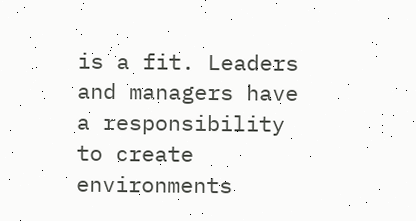is a fit. Leaders and managers have a responsibility to create environments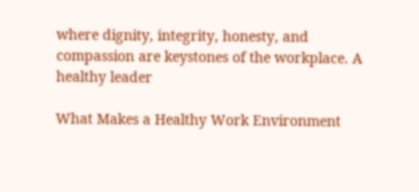where dignity, integrity, honesty, and compassion are keystones of the workplace. A healthy leader

What Makes a Healthy Work Environment